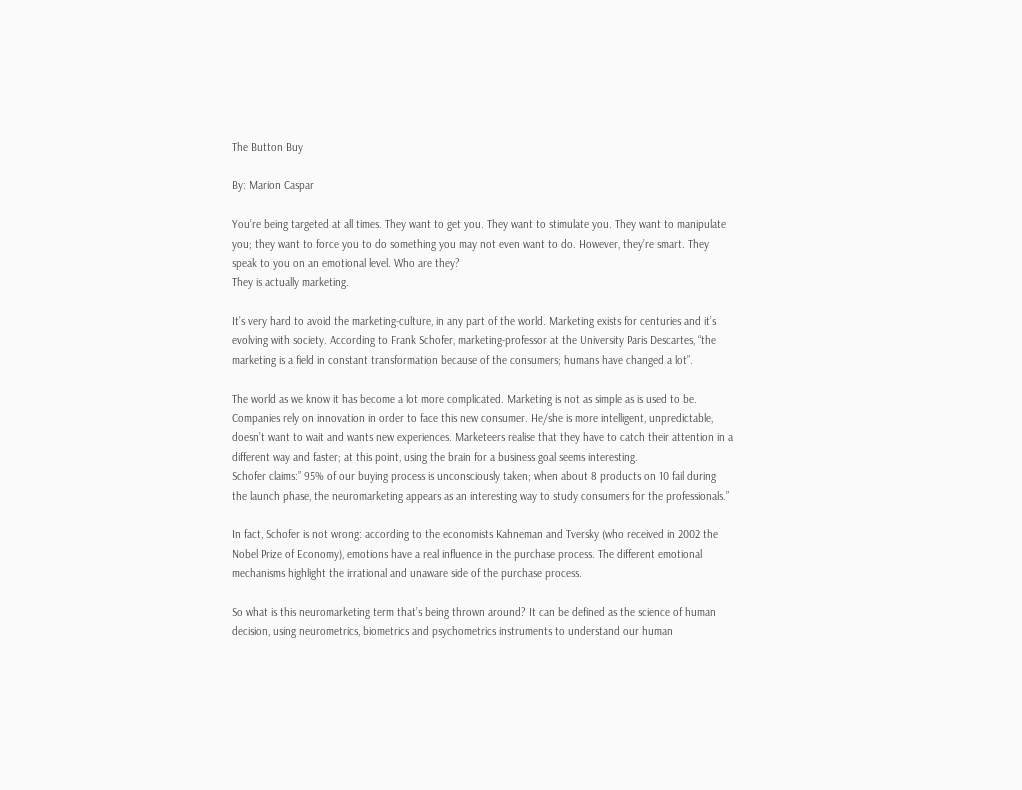The Button Buy

By: Marion Caspar

You’re being targeted at all times. They want to get you. They want to stimulate you. They want to manipulate you; they want to force you to do something you may not even want to do. However, they’re smart. They speak to you on an emotional level. Who are they?
They is actually marketing.

It’s very hard to avoid the marketing-culture, in any part of the world. Marketing exists for centuries and it’s evolving with society. According to Frank Schofer, marketing-professor at the University Paris Descartes, “the marketing is a field in constant transformation because of the consumers; humans have changed a lot”.

The world as we know it has become a lot more complicated. Marketing is not as simple as is used to be. Companies rely on innovation in order to face this new consumer. He/she is more intelligent, unpredictable, doesn’t want to wait and wants new experiences. Marketeers realise that they have to catch their attention in a different way and faster; at this point, using the brain for a business goal seems interesting.
Schofer claims:” 95% of our buying process is unconsciously taken; when about 8 products on 10 fail during the launch phase, the neuromarketing appears as an interesting way to study consumers for the professionals.”

In fact, Schofer is not wrong: according to the economists Kahneman and Tversky (who received in 2002 the Nobel Prize of Economy), emotions have a real influence in the purchase process. The different emotional mechanisms highlight the irrational and unaware side of the purchase process.

So what is this neuromarketing term that’s being thrown around? It can be defined as the science of human decision, using neurometrics, biometrics and psychometrics instruments to understand our human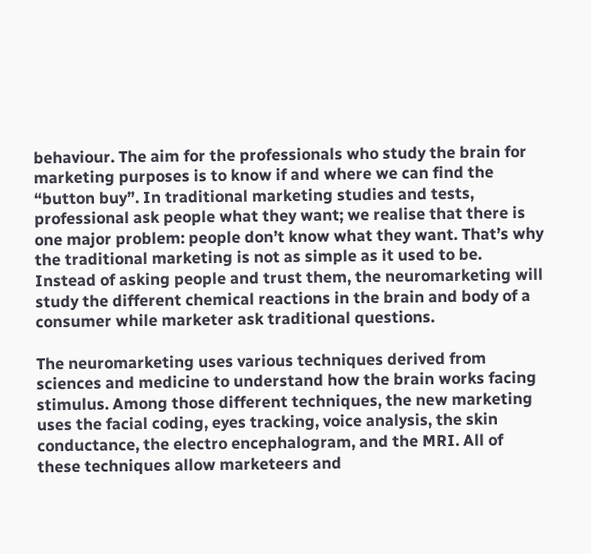behaviour. The aim for the professionals who study the brain for marketing purposes is to know if and where we can find the “button buy”. In traditional marketing studies and tests, professional ask people what they want; we realise that there is one major problem: people don’t know what they want. That’s why the traditional marketing is not as simple as it used to be.
Instead of asking people and trust them, the neuromarketing will study the different chemical reactions in the brain and body of a consumer while marketer ask traditional questions.

The neuromarketing uses various techniques derived from sciences and medicine to understand how the brain works facing stimulus. Among those different techniques, the new marketing uses the facial coding, eyes tracking, voice analysis, the skin conductance, the electro encephalogram, and the MRI. All of these techniques allow marketeers and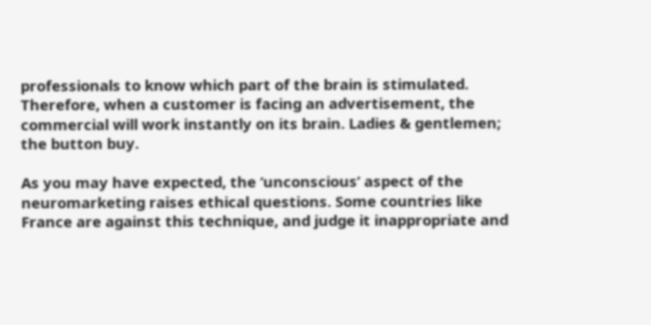professionals to know which part of the brain is stimulated. Therefore, when a customer is facing an advertisement, the commercial will work instantly on its brain. Ladies & gentlemen; the button buy.

As you may have expected, the ‘unconscious’ aspect of the neuromarketing raises ethical questions. Some countries like France are against this technique, and judge it inappropriate and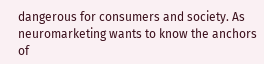dangerous for consumers and society. As neuromarketing wants to know the anchors of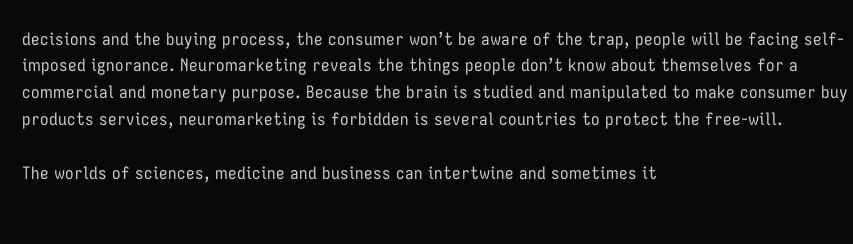decisions and the buying process, the consumer won’t be aware of the trap, people will be facing self-imposed ignorance. Neuromarketing reveals the things people don’t know about themselves for a commercial and monetary purpose. Because the brain is studied and manipulated to make consumer buy products services, neuromarketing is forbidden is several countries to protect the free-will.

The worlds of sciences, medicine and business can intertwine and sometimes it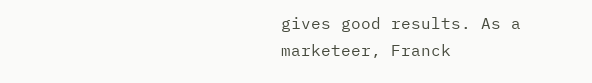gives good results. As a marketeer, Franck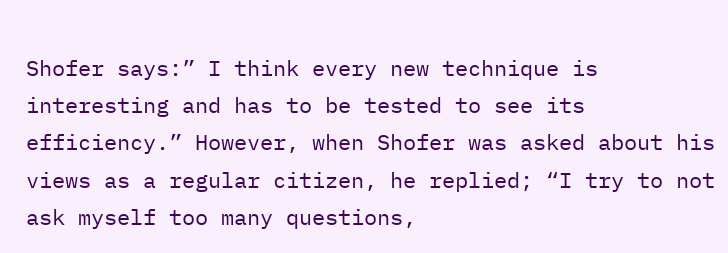Shofer says:” I think every new technique is interesting and has to be tested to see its efficiency.” However, when Shofer was asked about his views as a regular citizen, he replied; “I try to not ask myself too many questions,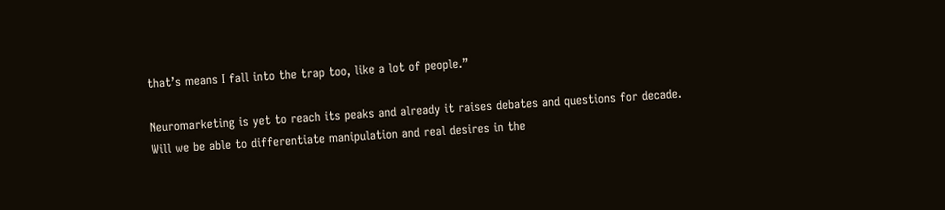that’s means I fall into the trap too, like a lot of people.”

Neuromarketing is yet to reach its peaks and already it raises debates and questions for decade. Will we be able to differentiate manipulation and real desires in the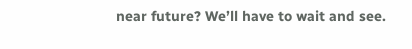near future? We’ll have to wait and see.